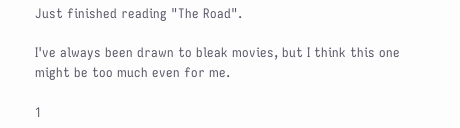Just finished reading "The Road".

I've always been drawn to bleak movies, but I think this one might be too much even for me.

1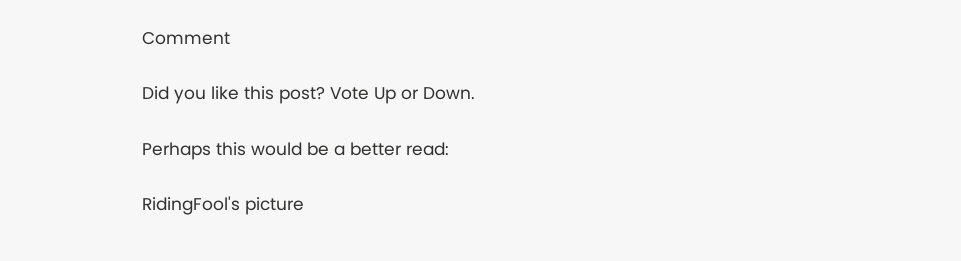Comment

Did you like this post? Vote Up or Down.

Perhaps this would be a better read:

RidingFool's picture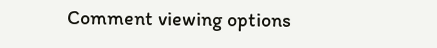Comment viewing options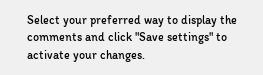Select your preferred way to display the comments and click "Save settings" to activate your changes.